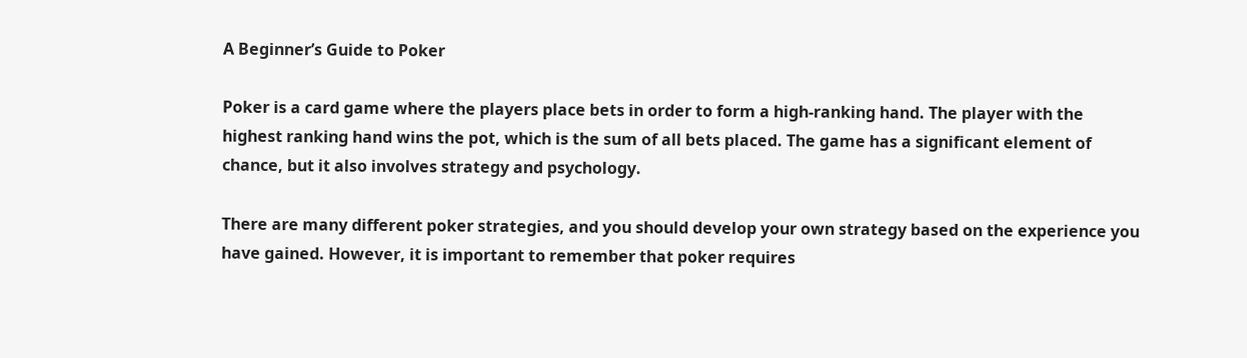A Beginner’s Guide to Poker

Poker is a card game where the players place bets in order to form a high-ranking hand. The player with the highest ranking hand wins the pot, which is the sum of all bets placed. The game has a significant element of chance, but it also involves strategy and psychology.

There are many different poker strategies, and you should develop your own strategy based on the experience you have gained. However, it is important to remember that poker requires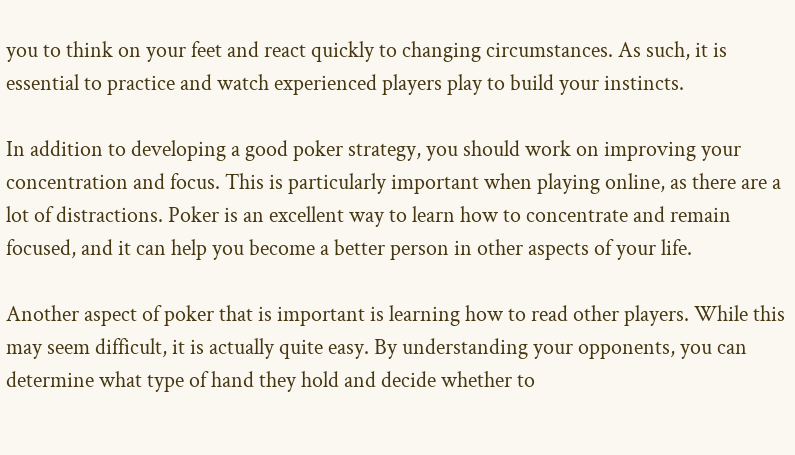you to think on your feet and react quickly to changing circumstances. As such, it is essential to practice and watch experienced players play to build your instincts.

In addition to developing a good poker strategy, you should work on improving your concentration and focus. This is particularly important when playing online, as there are a lot of distractions. Poker is an excellent way to learn how to concentrate and remain focused, and it can help you become a better person in other aspects of your life.

Another aspect of poker that is important is learning how to read other players. While this may seem difficult, it is actually quite easy. By understanding your opponents, you can determine what type of hand they hold and decide whether to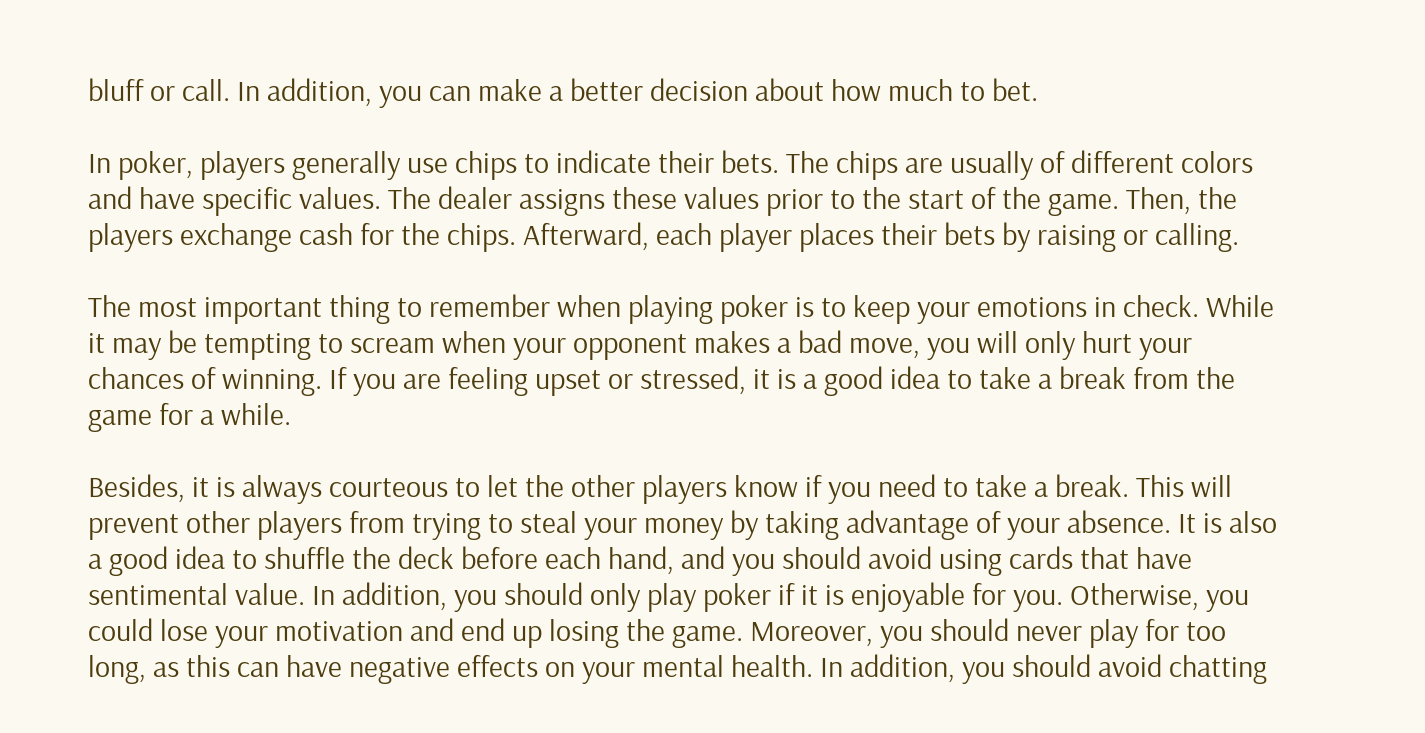bluff or call. In addition, you can make a better decision about how much to bet.

In poker, players generally use chips to indicate their bets. The chips are usually of different colors and have specific values. The dealer assigns these values prior to the start of the game. Then, the players exchange cash for the chips. Afterward, each player places their bets by raising or calling.

The most important thing to remember when playing poker is to keep your emotions in check. While it may be tempting to scream when your opponent makes a bad move, you will only hurt your chances of winning. If you are feeling upset or stressed, it is a good idea to take a break from the game for a while.

Besides, it is always courteous to let the other players know if you need to take a break. This will prevent other players from trying to steal your money by taking advantage of your absence. It is also a good idea to shuffle the deck before each hand, and you should avoid using cards that have sentimental value. In addition, you should only play poker if it is enjoyable for you. Otherwise, you could lose your motivation and end up losing the game. Moreover, you should never play for too long, as this can have negative effects on your mental health. In addition, you should avoid chatting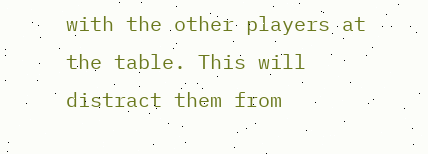with the other players at the table. This will distract them from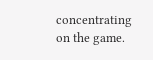concentrating on the game.